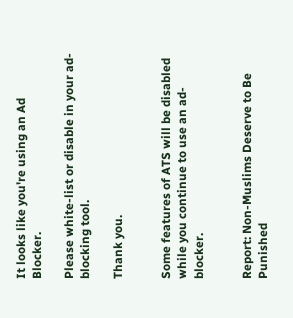It looks like you're using an Ad Blocker.

Please white-list or disable in your ad-blocking tool.

Thank you.


Some features of ATS will be disabled while you continue to use an ad-blocker.


Report: Non-Muslims Deserve to Be Punished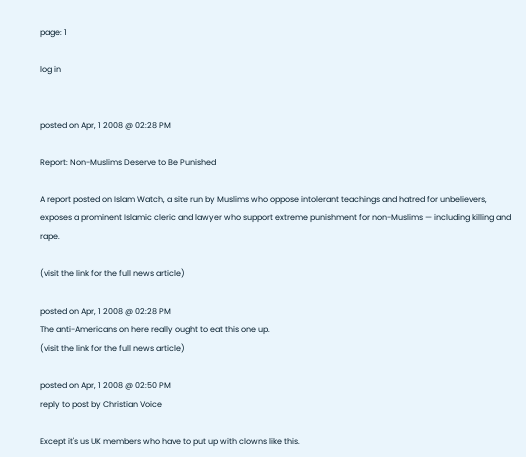page: 1

log in


posted on Apr, 1 2008 @ 02:28 PM

Report: Non-Muslims Deserve to Be Punished

A report posted on Islam Watch, a site run by Muslims who oppose intolerant teachings and hatred for unbelievers, exposes a prominent Islamic cleric and lawyer who support extreme punishment for non-Muslims — including killing and rape.

(visit the link for the full news article)

posted on Apr, 1 2008 @ 02:28 PM
The anti-Americans on here really ought to eat this one up.
(visit the link for the full news article)

posted on Apr, 1 2008 @ 02:50 PM
reply to post by Christian Voice

Except it's us UK members who have to put up with clowns like this.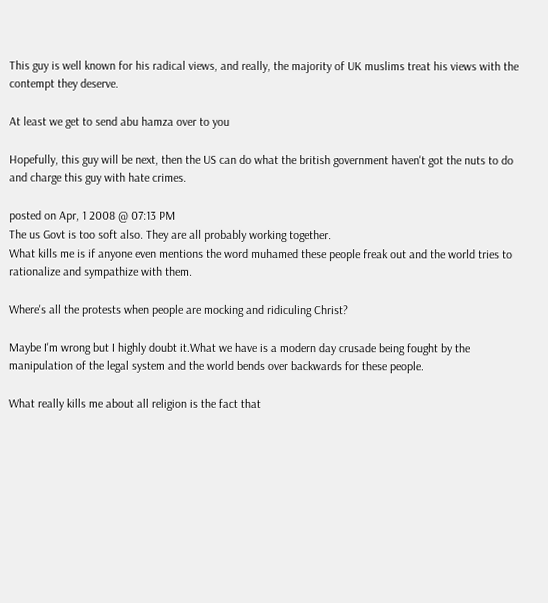This guy is well known for his radical views, and really, the majority of UK muslims treat his views with the contempt they deserve.

At least we get to send abu hamza over to you

Hopefully, this guy will be next, then the US can do what the british government haven't got the nuts to do and charge this guy with hate crimes.

posted on Apr, 1 2008 @ 07:13 PM
The us Govt is too soft also. They are all probably working together.
What kills me is if anyone even mentions the word muhamed these people freak out and the world tries to rationalize and sympathize with them.

Where's all the protests when people are mocking and ridiculing Christ?

Maybe I'm wrong but I highly doubt it.What we have is a modern day crusade being fought by the manipulation of the legal system and the world bends over backwards for these people.

What really kills me about all religion is the fact that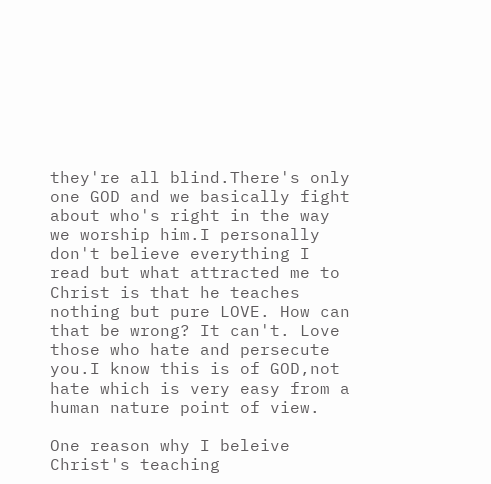they're all blind.There's only one GOD and we basically fight about who's right in the way we worship him.I personally don't believe everything I read but what attracted me to Christ is that he teaches nothing but pure LOVE. How can that be wrong? It can't. Love those who hate and persecute you.I know this is of GOD,not hate which is very easy from a human nature point of view.

One reason why I beleive Christ's teaching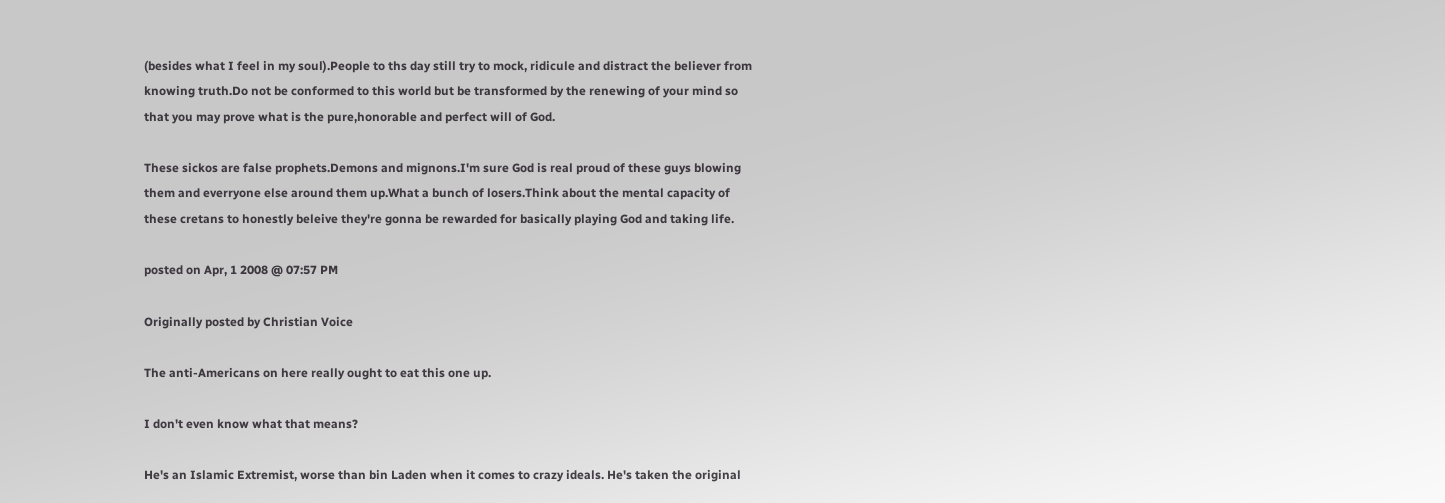(besides what I feel in my soul).People to ths day still try to mock, ridicule and distract the believer from knowing truth.Do not be conformed to this world but be transformed by the renewing of your mind so that you may prove what is the pure,honorable and perfect will of God.

These sickos are false prophets.Demons and mignons.I'm sure God is real proud of these guys blowing them and everryone else around them up.What a bunch of losers.Think about the mental capacity of these cretans to honestly beleive they're gonna be rewarded for basically playing God and taking life.

posted on Apr, 1 2008 @ 07:57 PM

Originally posted by Christian Voice

The anti-Americans on here really ought to eat this one up.

I don't even know what that means?

He's an Islamic Extremist, worse than bin Laden when it comes to crazy ideals. He's taken the original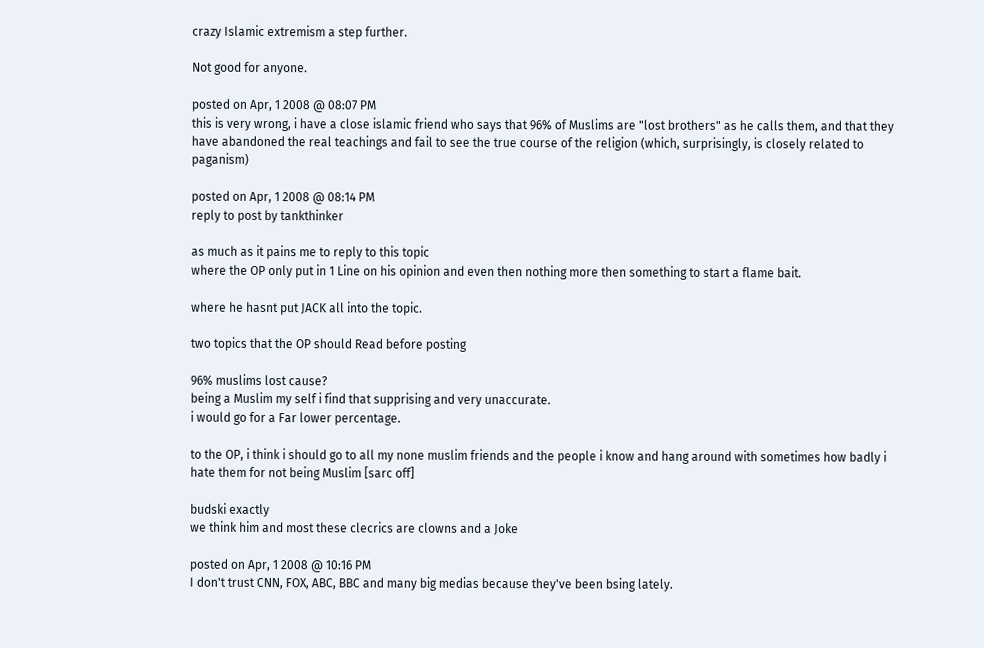crazy Islamic extremism a step further.

Not good for anyone.

posted on Apr, 1 2008 @ 08:07 PM
this is very wrong, i have a close islamic friend who says that 96% of Muslims are "lost brothers" as he calls them, and that they have abandoned the real teachings and fail to see the true course of the religion (which, surprisingly, is closely related to paganism)

posted on Apr, 1 2008 @ 08:14 PM
reply to post by tankthinker

as much as it pains me to reply to this topic
where the OP only put in 1 Line on his opinion and even then nothing more then something to start a flame bait.

where he hasnt put JACK all into the topic.

two topics that the OP should Read before posting

96% muslims lost cause?
being a Muslim my self i find that supprising and very unaccurate.
i would go for a Far lower percentage.

to the OP, i think i should go to all my none muslim friends and the people i know and hang around with sometimes how badly i hate them for not being Muslim [sarc off]

budski exactly
we think him and most these clecrics are clowns and a Joke

posted on Apr, 1 2008 @ 10:16 PM
I don't trust CNN, FOX, ABC, BBC and many big medias because they've been bsing lately.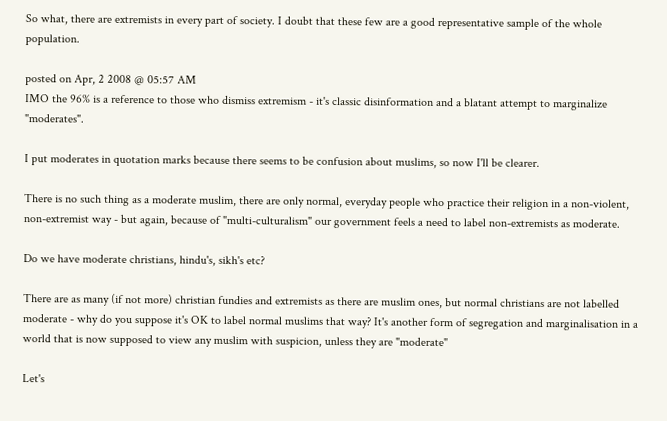So what, there are extremists in every part of society. I doubt that these few are a good representative sample of the whole population.

posted on Apr, 2 2008 @ 05:57 AM
IMO the 96% is a reference to those who dismiss extremism - it's classic disinformation and a blatant attempt to marginalize "moderates".

I put moderates in quotation marks because there seems to be confusion about muslims, so now I'll be clearer.

There is no such thing as a moderate muslim, there are only normal, everyday people who practice their religion in a non-violent, non-extremist way - but again, because of "multi-culturalism" our government feels a need to label non-extremists as moderate.

Do we have moderate christians, hindu's, sikh's etc?

There are as many (if not more) christian fundies and extremists as there are muslim ones, but normal christians are not labelled moderate - why do you suppose it's OK to label normal muslims that way? It's another form of segregation and marginalisation in a world that is now supposed to view any muslim with suspicion, unless they are "moderate"

Let's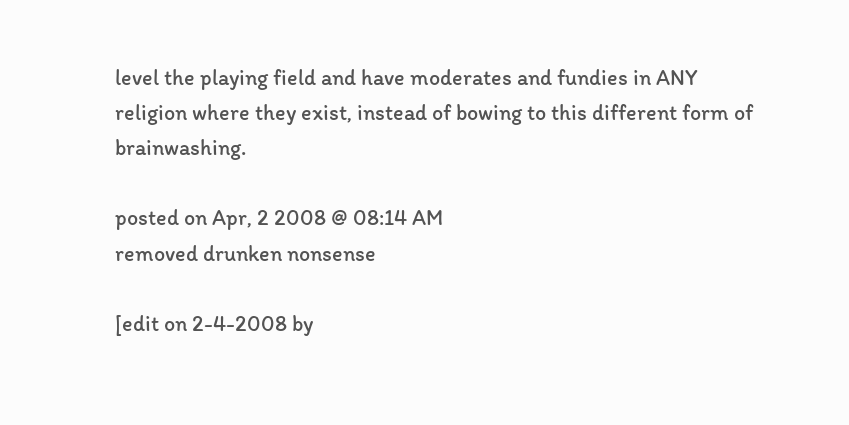level the playing field and have moderates and fundies in ANY religion where they exist, instead of bowing to this different form of brainwashing.

posted on Apr, 2 2008 @ 08:14 AM
removed drunken nonsense

[edit on 2-4-2008 by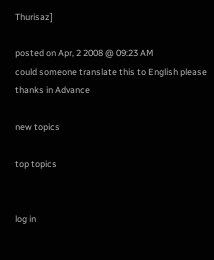Thurisaz]

posted on Apr, 2 2008 @ 09:23 AM
could someone translate this to English please
thanks in Advance

new topics

top topics


log in